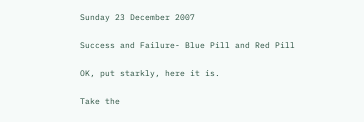Sunday 23 December 2007

Success and Failure- Blue Pill and Red Pill

OK, put starkly, here it is.

Take the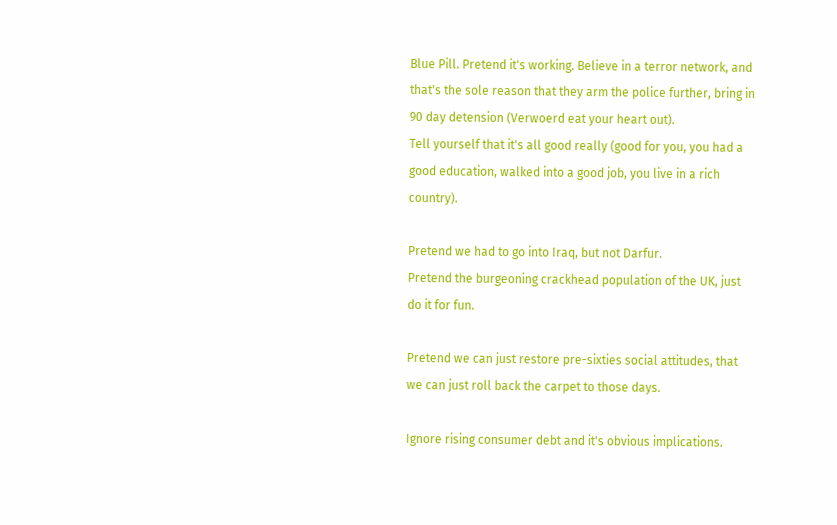Blue Pill. Pretend it's working. Believe in a terror network, and that's the sole reason that they arm the police further, bring in 90 day detension (Verwoerd eat your heart out).
Tell yourself that it's all good really (good for you, you had a good education, walked into a good job, you live in a rich country).

Pretend we had to go into Iraq, but not Darfur.
Pretend the burgeoning crackhead population of the UK, just do it for fun.

Pretend we can just restore pre-sixties social attitudes, that we can just roll back the carpet to those days.

Ignore rising consumer debt and it's obvious implications.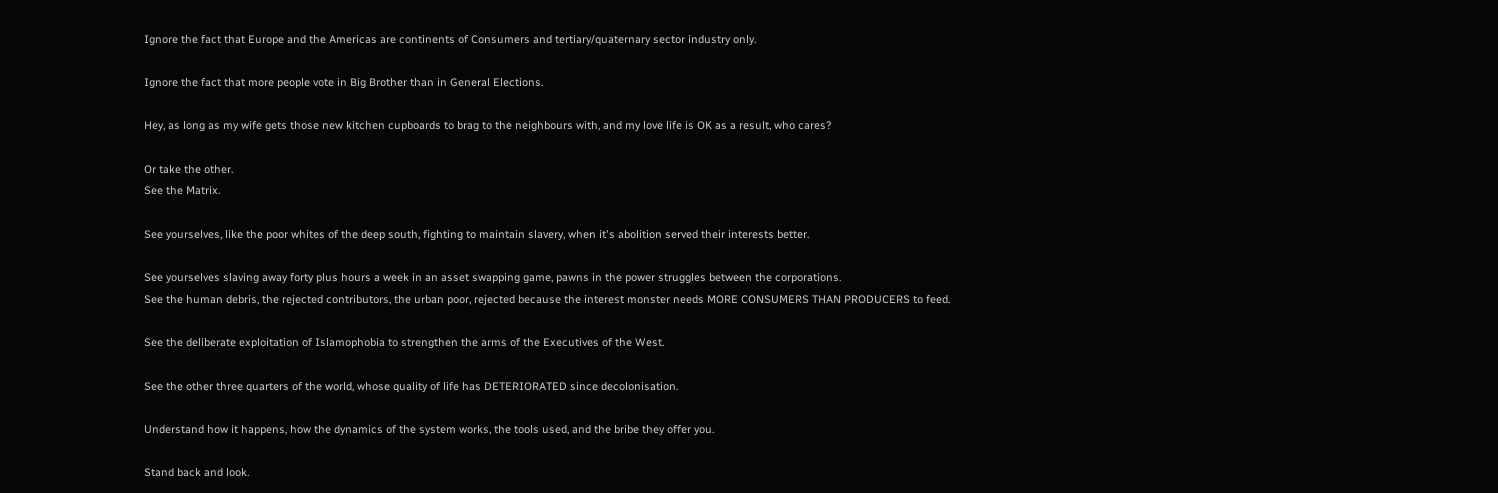Ignore the fact that Europe and the Americas are continents of Consumers and tertiary/quaternary sector industry only.

Ignore the fact that more people vote in Big Brother than in General Elections.

Hey, as long as my wife gets those new kitchen cupboards to brag to the neighbours with, and my love life is OK as a result, who cares?

Or take the other.
See the Matrix.

See yourselves, like the poor whites of the deep south, fighting to maintain slavery, when it's abolition served their interests better.

See yourselves slaving away forty plus hours a week in an asset swapping game, pawns in the power struggles between the corporations.
See the human debris, the rejected contributors, the urban poor, rejected because the interest monster needs MORE CONSUMERS THAN PRODUCERS to feed.

See the deliberate exploitation of Islamophobia to strengthen the arms of the Executives of the West.

See the other three quarters of the world, whose quality of life has DETERIORATED since decolonisation.

Understand how it happens, how the dynamics of the system works, the tools used, and the bribe they offer you.

Stand back and look.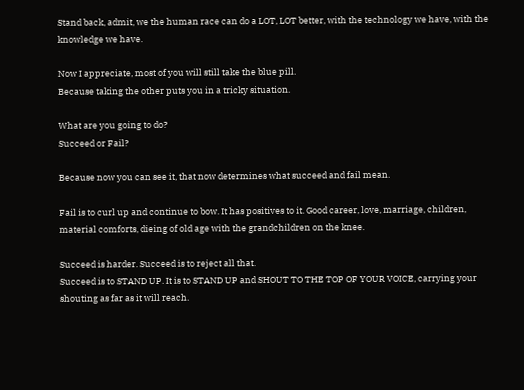Stand back, admit, we the human race can do a LOT, LOT better, with the technology we have, with the knowledge we have.

Now I appreciate, most of you will still take the blue pill.
Because taking the other puts you in a tricky situation.

What are you going to do?
Succeed or Fail?

Because now you can see it, that now determines what succeed and fail mean.

Fail is to curl up and continue to bow. It has positives to it. Good career, love, marriage, children, material comforts, dieing of old age with the grandchildren on the knee.

Succeed is harder. Succeed is to reject all that.
Succeed is to STAND UP. It is to STAND UP and SHOUT TO THE TOP OF YOUR VOICE, carrying your shouting as far as it will reach.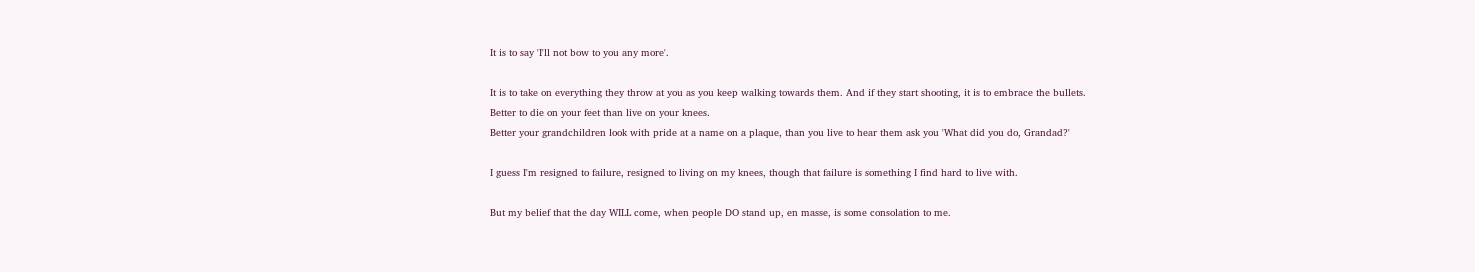It is to say 'I'll not bow to you any more'.

It is to take on everything they throw at you as you keep walking towards them. And if they start shooting, it is to embrace the bullets.
Better to die on your feet than live on your knees.
Better your grandchildren look with pride at a name on a plaque, than you live to hear them ask you 'What did you do, Grandad?'

I guess I'm resigned to failure, resigned to living on my knees, though that failure is something I find hard to live with.

But my belief that the day WILL come, when people DO stand up, en masse, is some consolation to me.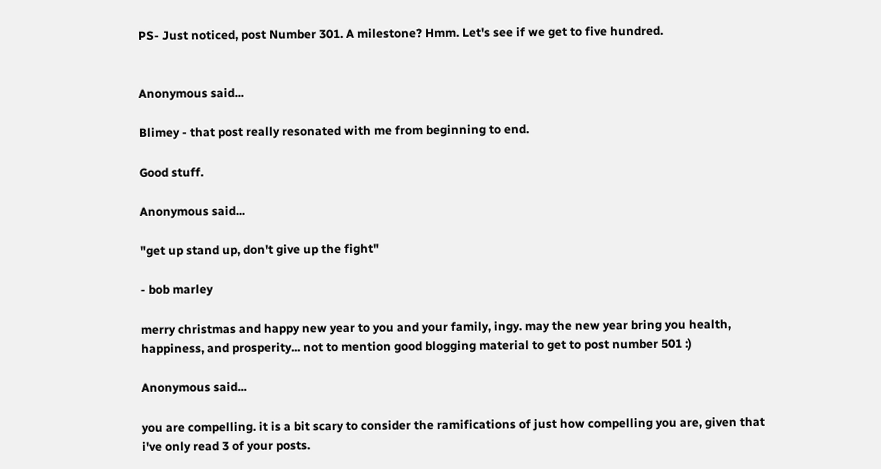PS- Just noticed, post Number 301. A milestone? Hmm. Let's see if we get to five hundred.


Anonymous said...

Blimey - that post really resonated with me from beginning to end.

Good stuff.

Anonymous said...

"get up stand up, don't give up the fight"

- bob marley

merry christmas and happy new year to you and your family, ingy. may the new year bring you health, happiness, and prosperity... not to mention good blogging material to get to post number 501 :)

Anonymous said...

you are compelling. it is a bit scary to consider the ramifications of just how compelling you are, given that i've only read 3 of your posts.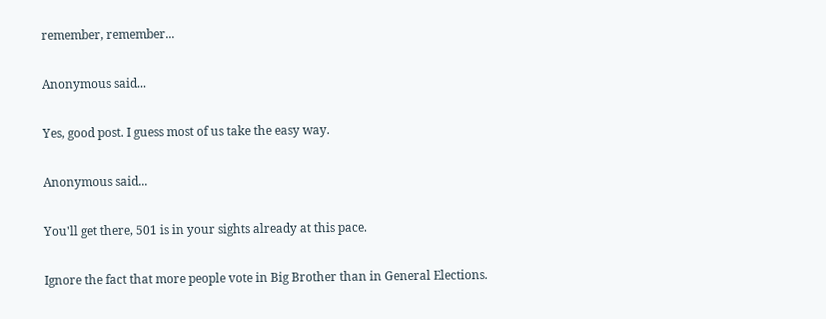remember, remember...

Anonymous said...

Yes, good post. I guess most of us take the easy way.

Anonymous said...

You'll get there, 501 is in your sights already at this pace.

Ignore the fact that more people vote in Big Brother than in General Elections.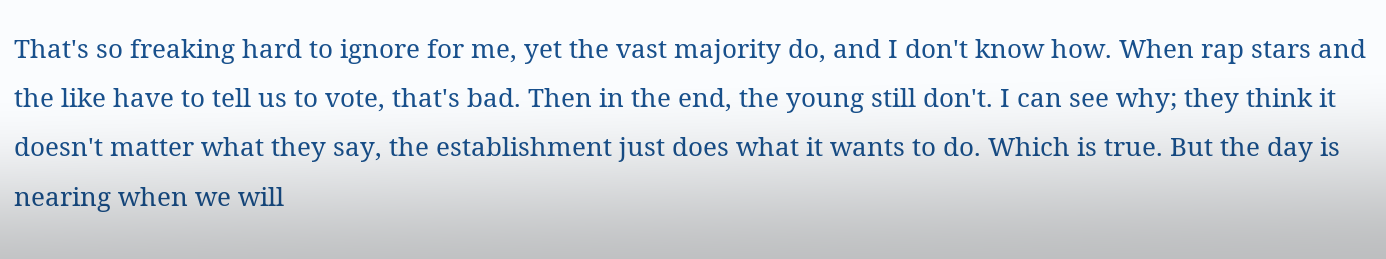That's so freaking hard to ignore for me, yet the vast majority do, and I don't know how. When rap stars and the like have to tell us to vote, that's bad. Then in the end, the young still don't. I can see why; they think it doesn't matter what they say, the establishment just does what it wants to do. Which is true. But the day is nearing when we will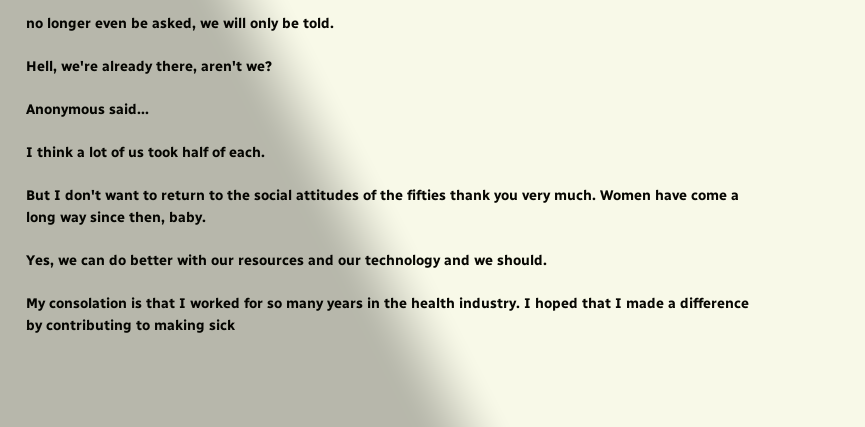no longer even be asked, we will only be told.

Hell, we're already there, aren't we?

Anonymous said...

I think a lot of us took half of each.

But I don't want to return to the social attitudes of the fifties thank you very much. Women have come a long way since then, baby.

Yes, we can do better with our resources and our technology and we should.

My consolation is that I worked for so many years in the health industry. I hoped that I made a difference by contributing to making sick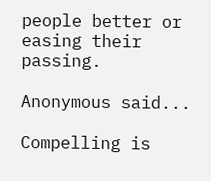people better or easing their passing.

Anonymous said...

Compelling is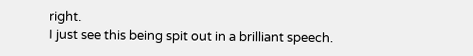right.
I just see this being spit out in a brilliant speech.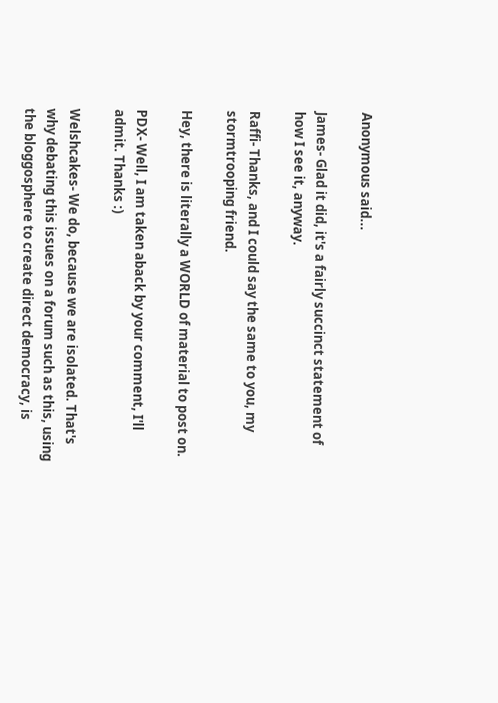Anonymous said...

James- Glad it did, it's a fairly succinct statement of how I see it, anyway.

Raffi- Thanks, and I could say the same to you, my stormtrooping friend.

Hey, there is literally a WORLD of material to post on.

PDX- Well, I am taken aback by your comment, I'll admit. Thanks :)

Welshcakes- We do, because we are isolated. That's why debating this issues on a forum such as this, using the bloggosphere to create direct democracy, is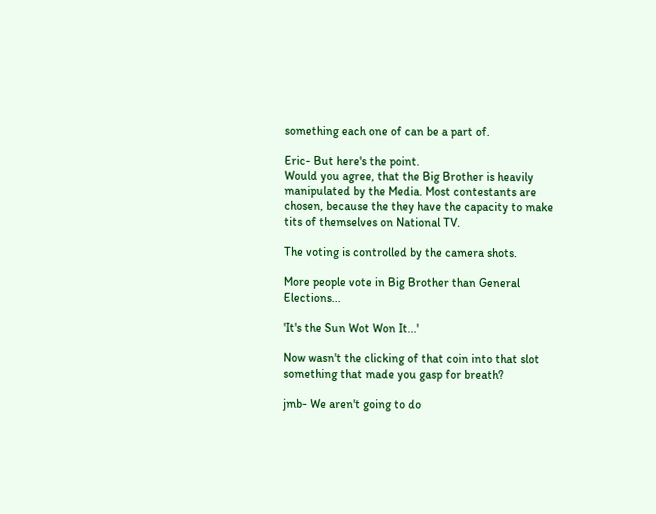something each one of can be a part of.

Eric- But here's the point.
Would you agree, that the Big Brother is heavily manipulated by the Media. Most contestants are chosen, because the they have the capacity to make tits of themselves on National TV.

The voting is controlled by the camera shots.

More people vote in Big Brother than General Elections...

'It's the Sun Wot Won It...'

Now wasn't the clicking of that coin into that slot something that made you gasp for breath?

jmb- We aren't going to do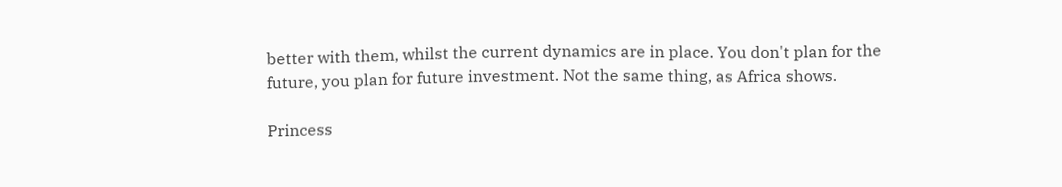better with them, whilst the current dynamics are in place. You don't plan for the future, you plan for future investment. Not the same thing, as Africa shows.

Princess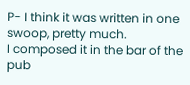P- I think it was written in one swoop, pretty much.
I composed it in the bar of the pub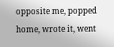opposite me, popped home, wrote it, went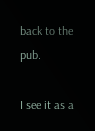back to the pub.

I see it as a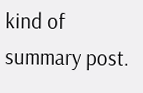kind of summary post.